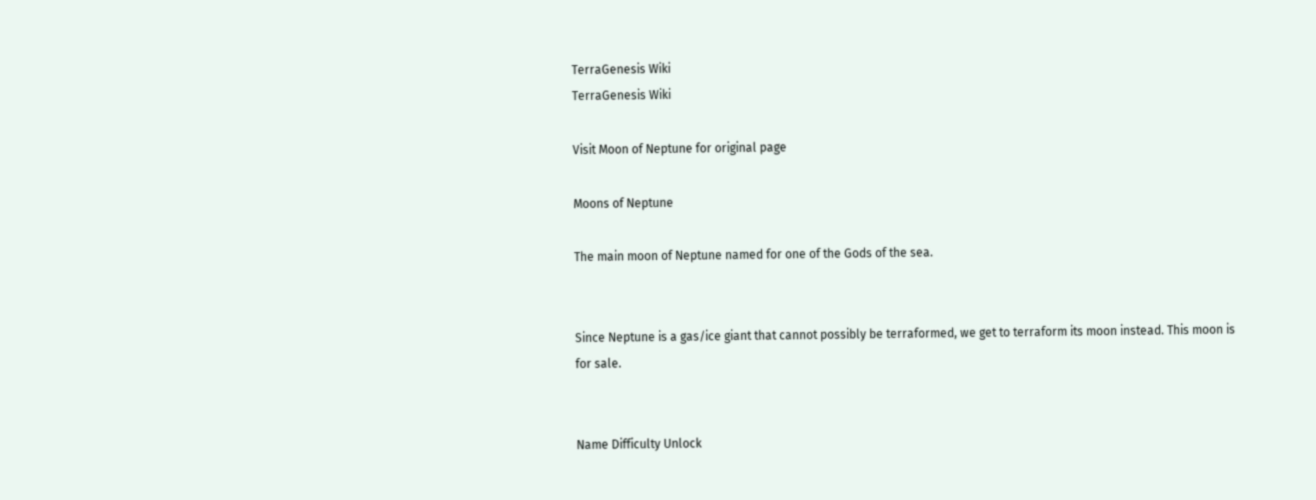TerraGenesis Wiki
TerraGenesis Wiki

Visit Moon of Neptune for original page

Moons of Neptune

The main moon of Neptune named for one of the Gods of the sea.


Since Neptune is a gas/ice giant that cannot possibly be terraformed, we get to terraform its moon instead. This moon is for sale.


Name Difficulty Unlock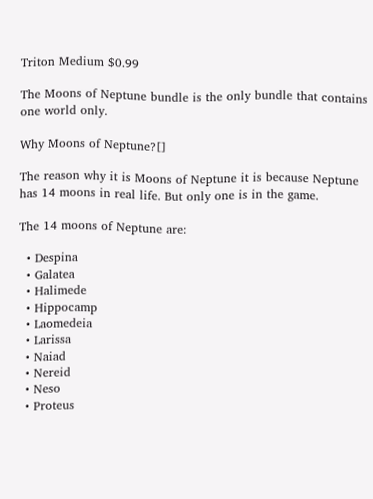Triton Medium $0.99

The Moons of Neptune bundle is the only bundle that contains one world only.

Why Moons of Neptune?[]

The reason why it is Moons of Neptune it is because Neptune has 14 moons in real life. But only one is in the game.

The 14 moons of Neptune are:

  • Despina
  • Galatea
  • Halimede
  • Hippocamp
  • Laomedeia
  • Larissa
  • Naiad
  • Nereid
  • Neso
  • Proteus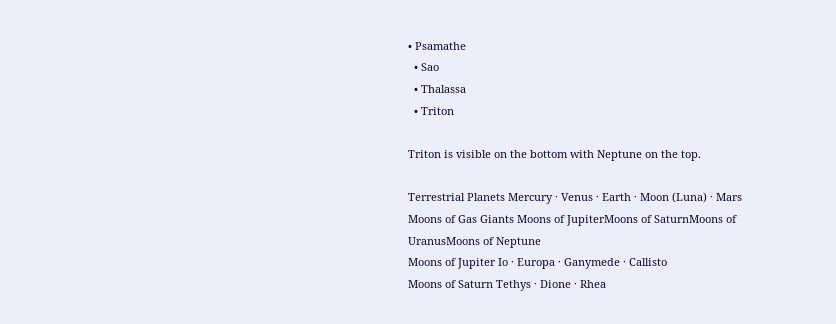• Psamathe
  • Sao
  • Thalassa
  • Triton

Triton is visible on the bottom with Neptune on the top.

Terrestrial Planets Mercury · Venus · Earth · Moon (Luna) · Mars
Moons of Gas Giants Moons of JupiterMoons of SaturnMoons of UranusMoons of Neptune
Moons of Jupiter Io · Europa · Ganymede · Callisto
Moons of Saturn Tethys · Dione · Rhea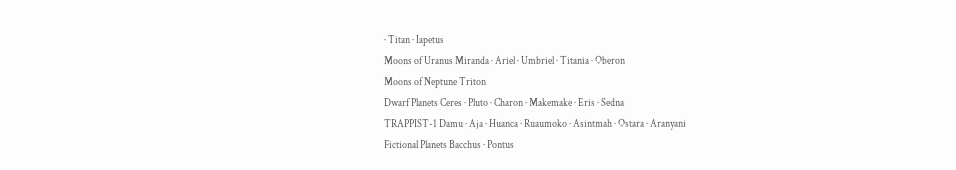· Titan · Iapetus
Moons of Uranus Miranda · Ariel · Umbriel · Titania · Oberon
Moons of Neptune Triton
Dwarf Planets Ceres · Pluto · Charon · Makemake · Eris · Sedna
TRAPPIST-1 Damu · Aja · Huanca · Ruaumoko · Asintmah · Ostara · Aranyani
Fictional Planets Bacchus · Pontus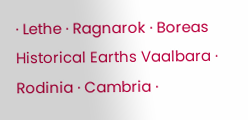· Lethe · Ragnarok · Boreas
Historical Earths Vaalbara · Rodinia · Cambria ·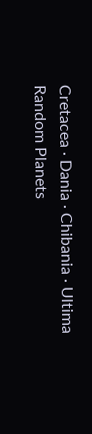Cretacea · Dania · Chibania · Ultima
Random Planets